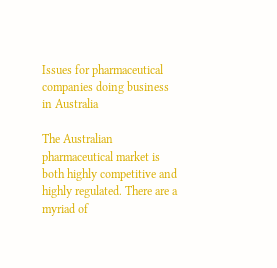Issues for pharmaceutical companies doing business in Australia

The Australian pharmaceutical market is both highly competitive and highly regulated. There are a myriad of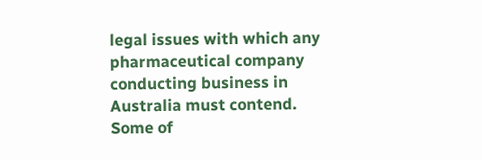legal issues with which any pharmaceutical company conducting business in Australia must contend. Some of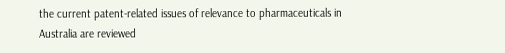the current patent-related issues of relevance to pharmaceuticals in Australia are reviewed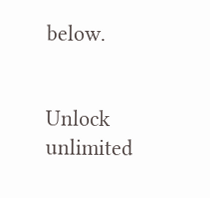below.


Unlock unlimited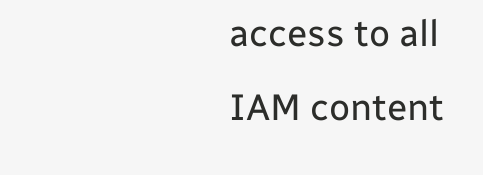access to all IAM content